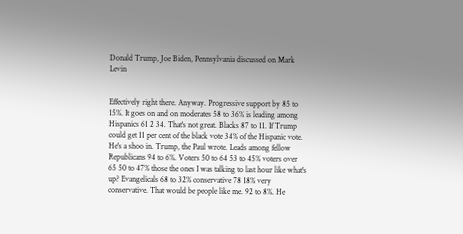Donald Trump, Joe Biden, Pennsylvania discussed on Mark Levin


Effectively right there. Anyway. Progressive support by 85 to 15%. It goes on and on moderates 58 to 36% is leading among Hispanics 61 2 34. That's not great. Blacks 87 to 11. If Trump could get 11 per cent of the black vote 34% of the Hispanic vote. He's a shoo in. Trump, the Paul wrote. Leads among fellow Republicans 94 to 6%. Voters 50 to 64 53 to 45% voters over 65 50 to 47% those the ones I was talking to last hour like what's up? Evangelicals 68 to 32% conservative 78 18% very conservative. That would be people like me. 92 to 8%. He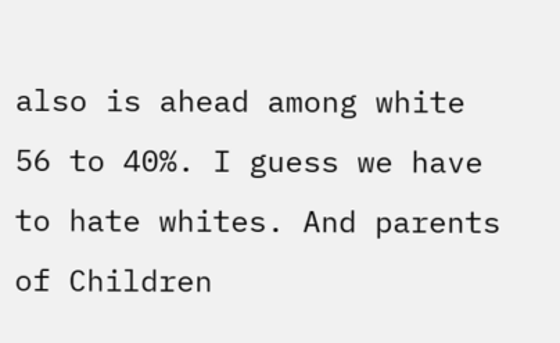also is ahead among white 56 to 40%. I guess we have to hate whites. And parents of Children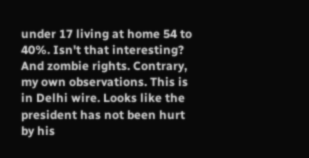under 17 living at home 54 to 40%. Isn't that interesting? And zombie rights. Contrary, my own observations. This is in Delhi wire. Looks like the president has not been hurt by his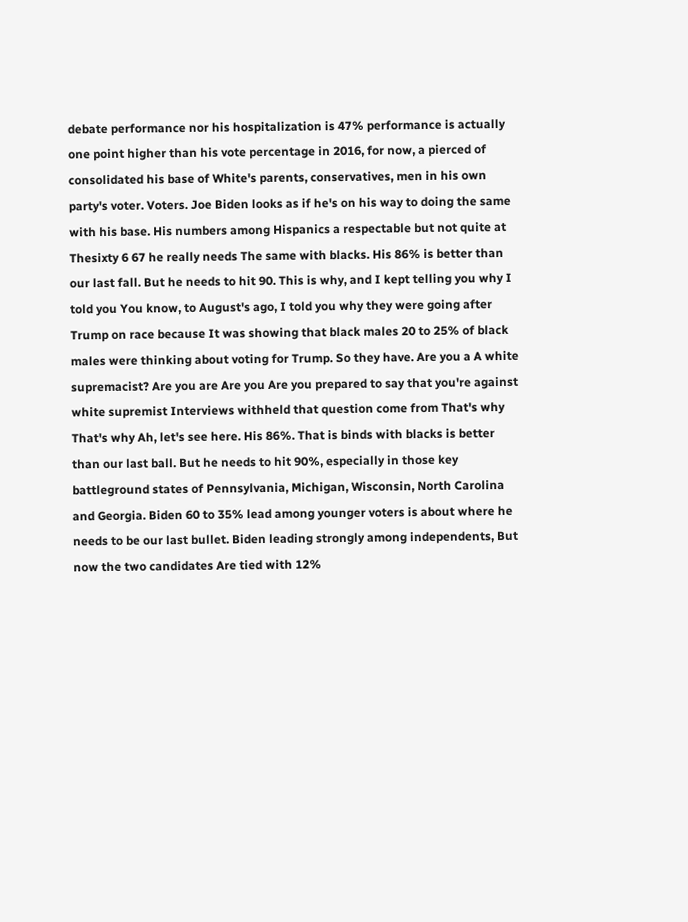debate performance nor his hospitalization is 47% performance is actually one point higher than his vote percentage in 2016, for now, a pierced of consolidated his base of White's parents, conservatives, men in his own party's voter. Voters. Joe Biden looks as if he's on his way to doing the same with his base. His numbers among Hispanics a respectable but not quite at Thesixty 6 67 he really needs The same with blacks. His 86% is better than our last fall. But he needs to hit 90. This is why, and I kept telling you why I told you You know, to August's ago, I told you why they were going after Trump on race because It was showing that black males 20 to 25% of black males were thinking about voting for Trump. So they have. Are you a A white supremacist? Are you are Are you Are you prepared to say that you're against white supremist Interviews withheld that question come from That's why That's why Ah, let's see here. His 86%. That is binds with blacks is better than our last ball. But he needs to hit 90%, especially in those key battleground states of Pennsylvania, Michigan, Wisconsin, North Carolina and Georgia. Biden 60 to 35% lead among younger voters is about where he needs to be our last bullet. Biden leading strongly among independents, But now the two candidates Are tied with 12%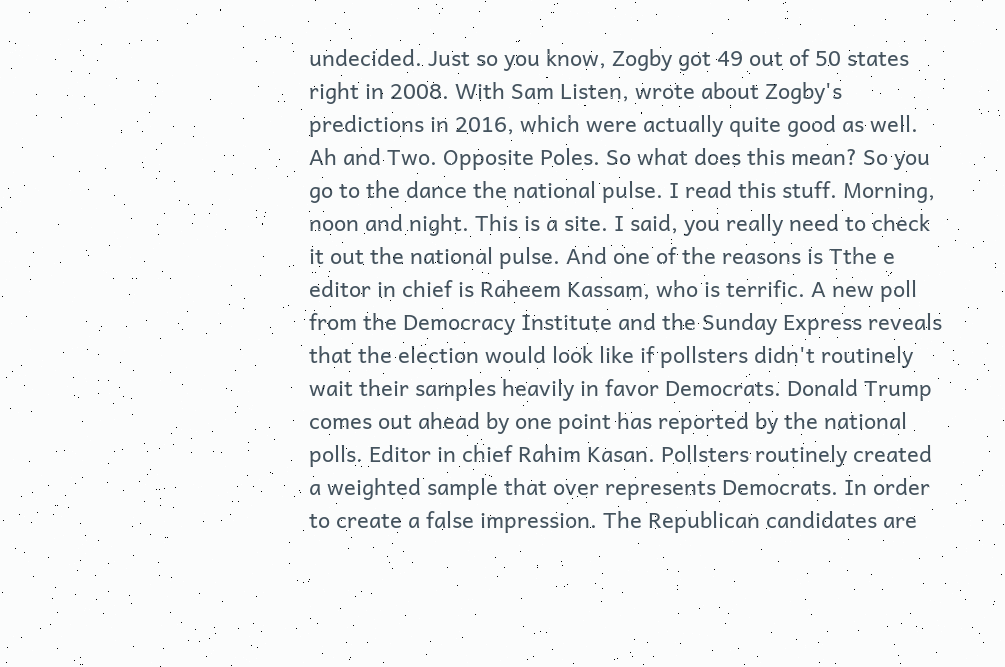undecided. Just so you know, Zogby got 49 out of 50 states right in 2008. With Sam Listen, wrote about Zogby's predictions in 2016, which were actually quite good as well. Ah and Two. Opposite Poles. So what does this mean? So you go to the dance the national pulse. I read this stuff. Morning, noon and night. This is a site. I said, you really need to check it out the national pulse. And one of the reasons is Tthe e editor in chief is Raheem Kassam, who is terrific. A new poll from the Democracy Institute and the Sunday Express reveals that the election would look like if pollsters didn't routinely wait their samples heavily in favor Democrats. Donald Trump comes out ahead by one point has reported by the national polls. Editor in chief Rahim Kasan. Pollsters routinely created a weighted sample that over represents Democrats. In order to create a false impression. The Republican candidates are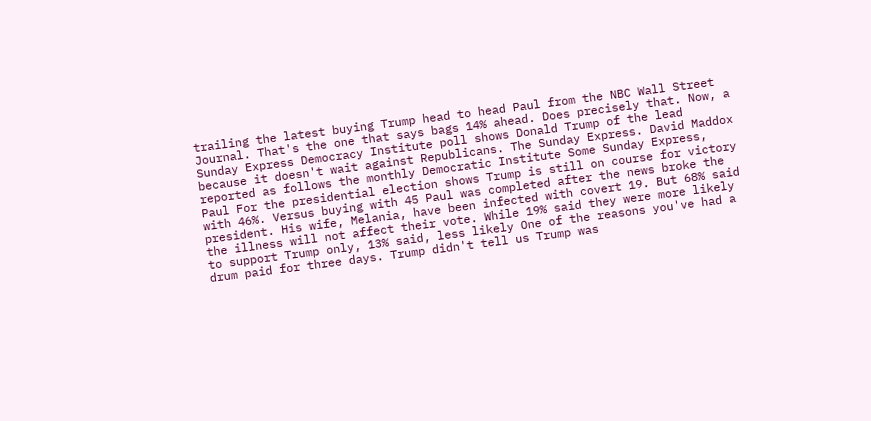trailing the latest buying Trump head to head Paul from the NBC Wall Street Journal. That's the one that says bags 14% ahead. Does precisely that. Now, a Sunday Express Democracy Institute poll shows Donald Trump of the lead because it doesn't wait against Republicans. The Sunday Express. David Maddox reported as follows the monthly Democratic Institute Some Sunday Express, Paul For the presidential election shows Trump is still on course for victory with 46%. Versus buying with 45 Paul was completed after the news broke the president. His wife, Melania, have been infected with covert 19. But 68% said the illness will not affect their vote. While 19% said they were more likely to support Trump only, 13% said, less likely One of the reasons you've had a drum paid for three days. Trump didn't tell us Trump was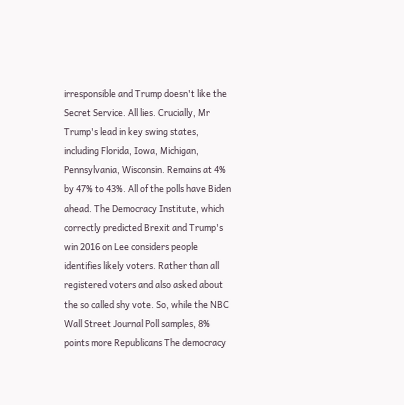irresponsible and Trump doesn't like the Secret Service. All lies. Crucially, Mr Trump's lead in key swing states, including Florida, Iowa, Michigan, Pennsylvania, Wisconsin. Remains at 4% by 47% to 43%. All of the polls have Biden ahead. The Democracy Institute, which correctly predicted Brexit and Trump's win 2016 on Lee considers people identifies likely voters. Rather than all registered voters and also asked about the so called shy vote. So, while the NBC Wall Street Journal Poll samples, 8% points more Republicans The democracy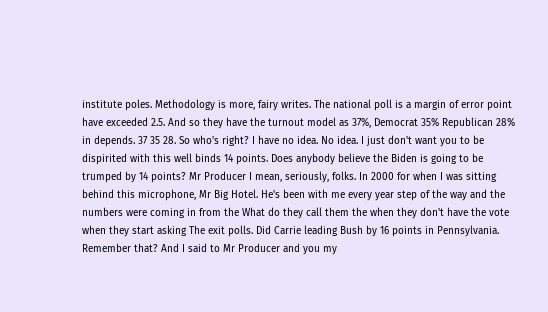institute poles. Methodology is more, fairy writes. The national poll is a margin of error point have exceeded 2.5. And so they have the turnout model as 37%, Democrat 35% Republican 28% in depends. 37 35 28. So who's right? I have no idea. No idea. I just don't want you to be dispirited with this well binds 14 points. Does anybody believe the Biden is going to be trumped by 14 points? Mr Producer I mean, seriously, folks. In 2000 for when I was sitting behind this microphone, Mr Big Hotel. He's been with me every year step of the way and the numbers were coming in from the What do they call them the when they don't have the vote when they start asking The exit polls. Did Carrie leading Bush by 16 points in Pennsylvania. Remember that? And I said to Mr Producer and you my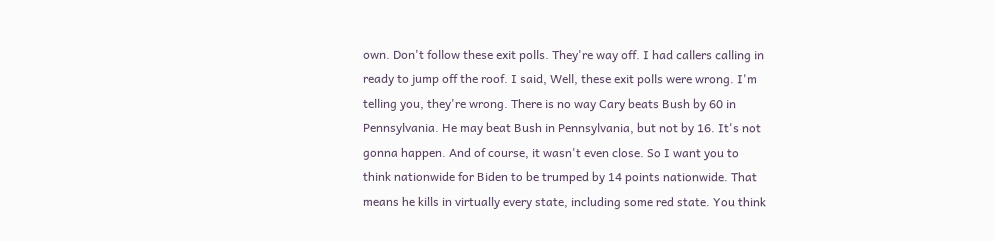own. Don't follow these exit polls. They're way off. I had callers calling in ready to jump off the roof. I said, Well, these exit polls were wrong. I'm telling you, they're wrong. There is no way Cary beats Bush by 60 in Pennsylvania. He may beat Bush in Pennsylvania, but not by 16. It's not gonna happen. And of course, it wasn't even close. So I want you to think nationwide for Biden to be trumped by 14 points nationwide. That means he kills in virtually every state, including some red state. You think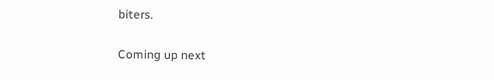biters.

Coming up next